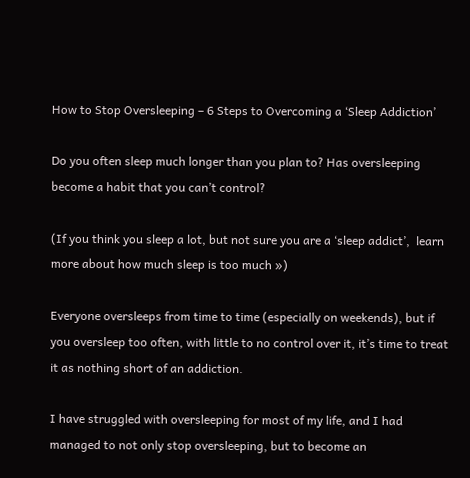How to Stop Oversleeping – 6 Steps to Overcoming a ‘Sleep Addiction’

Do you often sleep much longer than you plan to? Has oversleeping become a habit that you can’t control?

(If you think you sleep a lot, but not sure you are a ‘sleep addict’,  learn more about how much sleep is too much »)

Everyone oversleeps from time to time (especially on weekends), but if you oversleep too often, with little to no control over it, it’s time to treat it as nothing short of an addiction.

I have struggled with oversleeping for most of my life, and I had managed to not only stop oversleeping, but to become an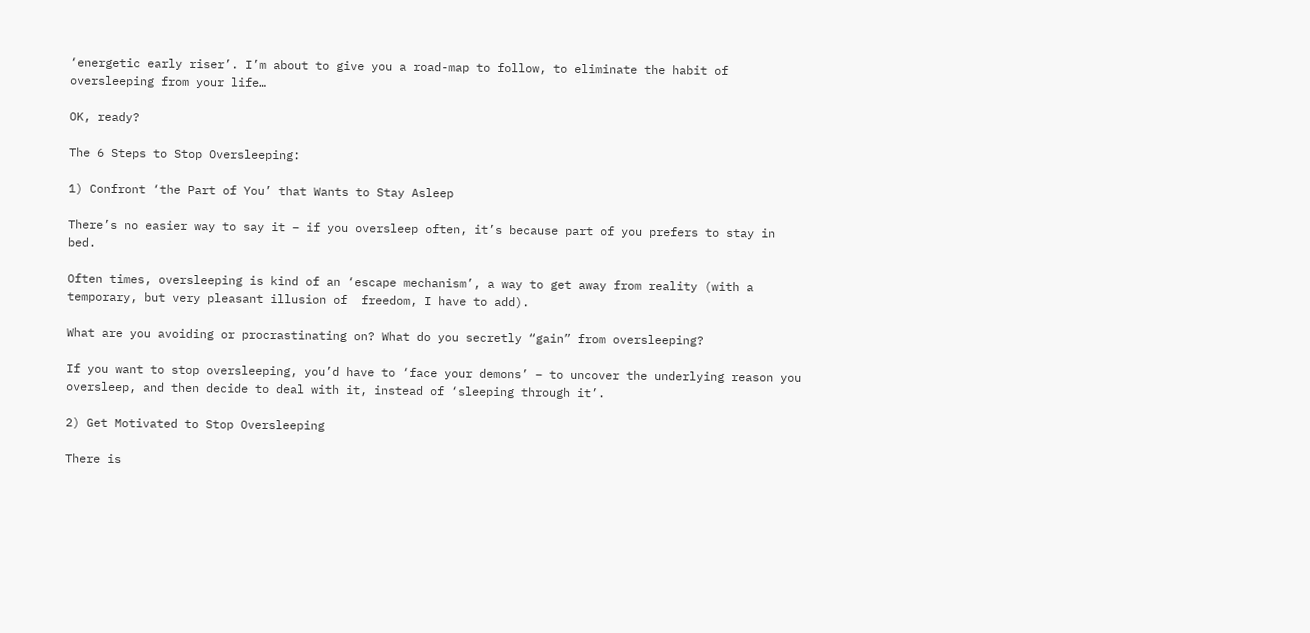‘energetic early riser’. I’m about to give you a road-map to follow, to eliminate the habit of oversleeping from your life…

OK, ready?

The 6 Steps to Stop Oversleeping:

1) Confront ‘the Part of You’ that Wants to Stay Asleep

There’s no easier way to say it – if you oversleep often, it’s because part of you prefers to stay in bed.

Often times, oversleeping is kind of an ‘escape mechanism’, a way to get away from reality (with a temporary, but very pleasant illusion of  freedom, I have to add).

What are you avoiding or procrastinating on? What do you secretly “gain” from oversleeping?

If you want to stop oversleeping, you’d have to ‘face your demons’ – to uncover the underlying reason you oversleep, and then decide to deal with it, instead of ‘sleeping through it’.

2) Get Motivated to Stop Oversleeping

There is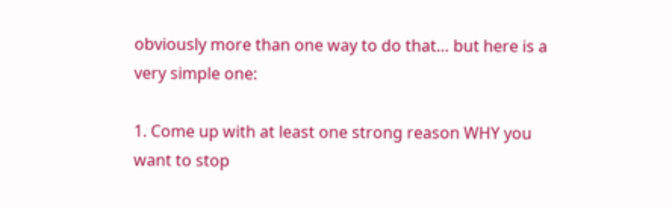obviously more than one way to do that… but here is a very simple one:

1. Come up with at least one strong reason WHY you want to stop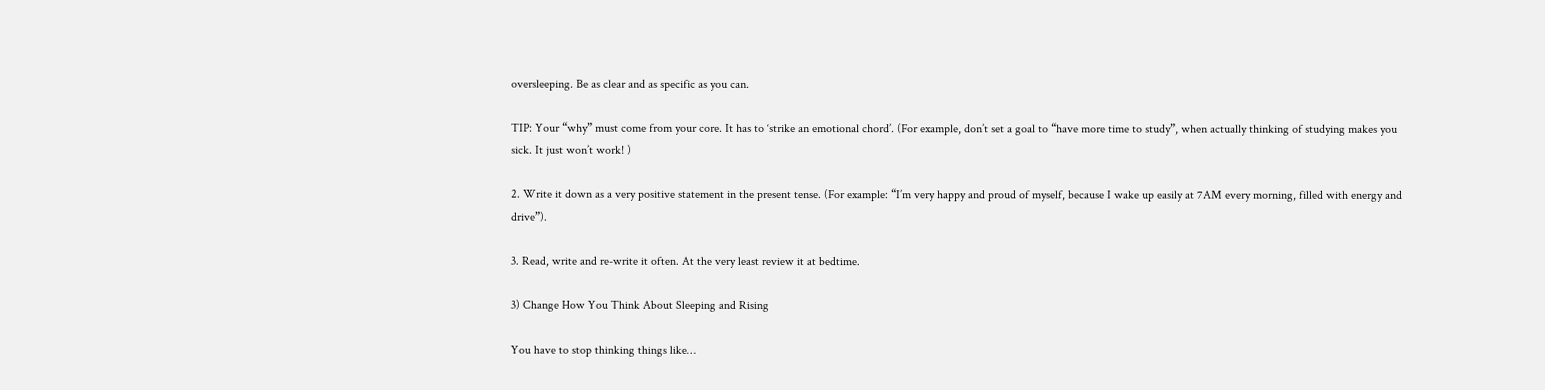oversleeping. Be as clear and as specific as you can.

TIP: Your “why” must come from your core. It has to ‘strike an emotional chord’. (For example, don’t set a goal to “have more time to study”, when actually thinking of studying makes you sick. It just won’t work! )

2. Write it down as a very positive statement in the present tense. (For example: “I’m very happy and proud of myself, because I wake up easily at 7AM every morning, filled with energy and drive”).

3. Read, write and re-write it often. At the very least review it at bedtime.

3) Change How You Think About Sleeping and Rising

You have to stop thinking things like…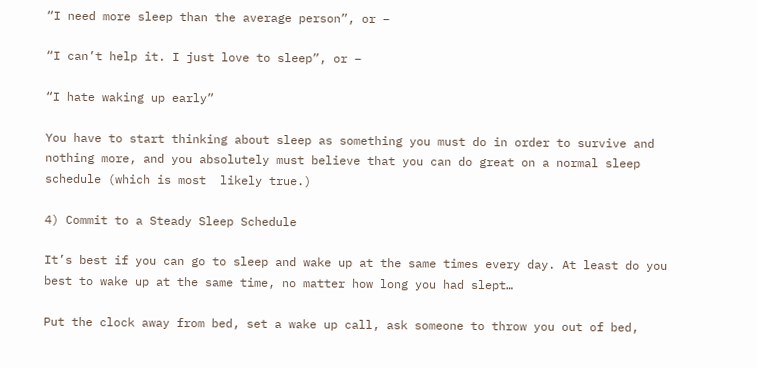“I need more sleep than the average person”, or –

“I can’t help it. I just love to sleep”, or –

“I hate waking up early”

You have to start thinking about sleep as something you must do in order to survive and nothing more, and you absolutely must believe that you can do great on a normal sleep schedule (which is most  likely true.)

4) Commit to a Steady Sleep Schedule

It’s best if you can go to sleep and wake up at the same times every day. At least do you best to wake up at the same time, no matter how long you had slept…

Put the clock away from bed, set a wake up call, ask someone to throw you out of bed,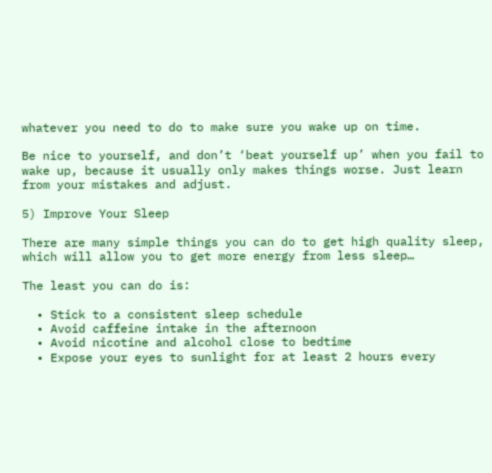whatever you need to do to make sure you wake up on time.

Be nice to yourself, and don’t ‘beat yourself up’ when you fail to wake up, because it usually only makes things worse. Just learn from your mistakes and adjust.

5) Improve Your Sleep

There are many simple things you can do to get high quality sleep, which will allow you to get more energy from less sleep…

The least you can do is:

  • Stick to a consistent sleep schedule
  • Avoid caffeine intake in the afternoon
  • Avoid nicotine and alcohol close to bedtime
  • Expose your eyes to sunlight for at least 2 hours every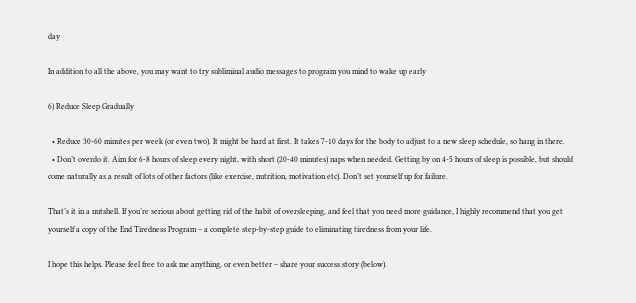day

In addition to all the above, you may want to try subliminal audio messages to program you mind to wake up early

6) Reduce Sleep Gradually

  • Reduce 30-60 minutes per week (or even two). It might be hard at first. It takes 7-10 days for the body to adjust to a new sleep schedule, so hang in there.
  • Don’t overdo it. Aim for 6-8 hours of sleep every night, with short (20-40 minutes) naps when needed. Getting by on 4-5 hours of sleep is possible, but should come naturally as a result of lots of other factors (like exercise, nutrition, motivation etc). Don’t set yourself up for failure.

That’s it in a nutshell. If you’re serious about getting rid of the habit of oversleeping, and feel that you need more guidance, I highly recommend that you get yourself a copy of the End Tiredness Program – a complete step-by-step guide to eliminating tiredness from your life.

I hope this helps. Please feel free to ask me anything, or even better – share your success story (below).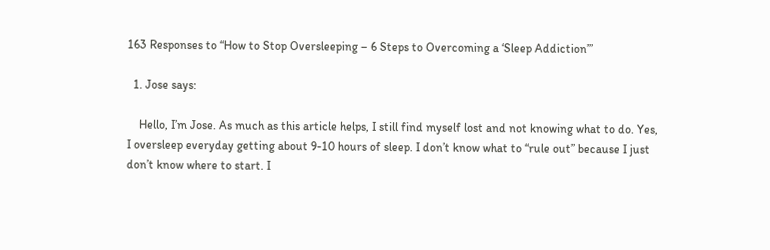163 Responses to “How to Stop Oversleeping – 6 Steps to Overcoming a ‘Sleep Addiction’”

  1. Jose says:

    Hello, I’m Jose. As much as this article helps, I still find myself lost and not knowing what to do. Yes, I oversleep everyday getting about 9-10 hours of sleep. I don’t know what to “rule out” because I just don’t know where to start. I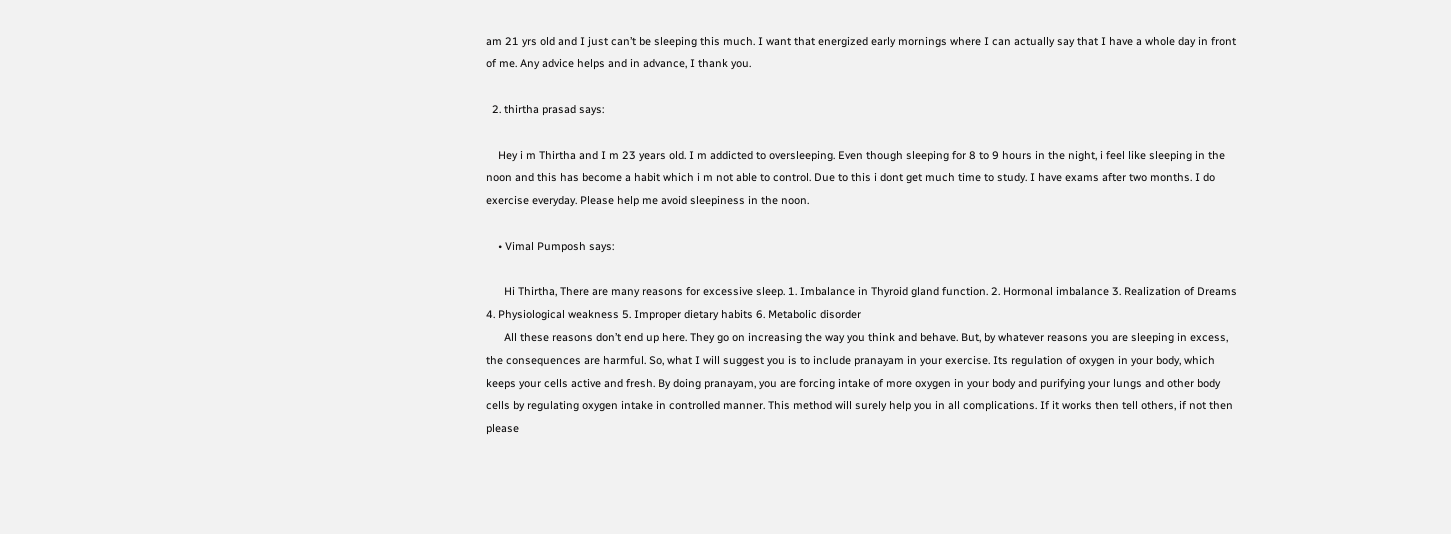am 21 yrs old and I just can’t be sleeping this much. I want that energized early mornings where I can actually say that I have a whole day in front of me. Any advice helps and in advance, I thank you.

  2. thirtha prasad says:

    Hey i m Thirtha and I m 23 years old. I m addicted to oversleeping. Even though sleeping for 8 to 9 hours in the night, i feel like sleeping in the noon and this has become a habit which i m not able to control. Due to this i dont get much time to study. I have exams after two months. I do exercise everyday. Please help me avoid sleepiness in the noon.

    • Vimal Pumposh says:

      Hi Thirtha, There are many reasons for excessive sleep. 1. Imbalance in Thyroid gland function. 2. Hormonal imbalance 3. Realization of Dreams 4. Physiological weakness 5. Improper dietary habits 6. Metabolic disorder
      All these reasons don’t end up here. They go on increasing the way you think and behave. But, by whatever reasons you are sleeping in excess, the consequences are harmful. So, what I will suggest you is to include pranayam in your exercise. Its regulation of oxygen in your body, which keeps your cells active and fresh. By doing pranayam, you are forcing intake of more oxygen in your body and purifying your lungs and other body cells by regulating oxygen intake in controlled manner. This method will surely help you in all complications. If it works then tell others, if not then please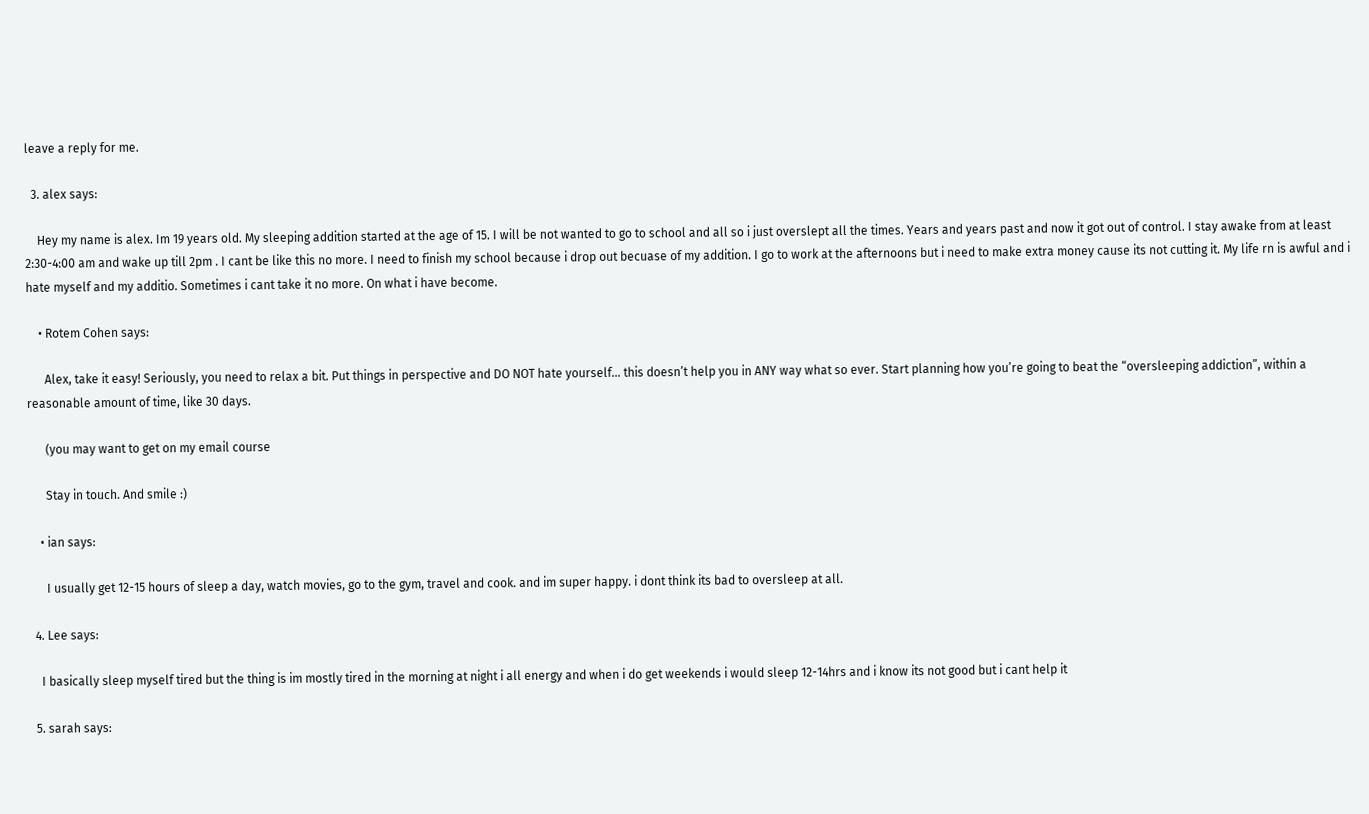leave a reply for me.

  3. alex says:

    Hey my name is alex. Im 19 years old. My sleeping addition started at the age of 15. I will be not wanted to go to school and all so i just overslept all the times. Years and years past and now it got out of control. I stay awake from at least 2:30-4:00 am and wake up till 2pm . I cant be like this no more. I need to finish my school because i drop out becuase of my addition. I go to work at the afternoons but i need to make extra money cause its not cutting it. My life rn is awful and i hate myself and my additio. Sometimes i cant take it no more. On what i have become.

    • Rotem Cohen says:

      Alex, take it easy! Seriously, you need to relax a bit. Put things in perspective and DO NOT hate yourself… this doesn’t help you in ANY way what so ever. Start planning how you’re going to beat the “oversleeping addiction”, within a reasonable amount of time, like 30 days.

      (you may want to get on my email course

      Stay in touch. And smile :)

    • ian says:

      I usually get 12-15 hours of sleep a day, watch movies, go to the gym, travel and cook. and im super happy. i dont think its bad to oversleep at all.

  4. Lee says:

    I basically sleep myself tired but the thing is im mostly tired in the morning at night i all energy and when i do get weekends i would sleep 12-14hrs and i know its not good but i cant help it

  5. sarah says: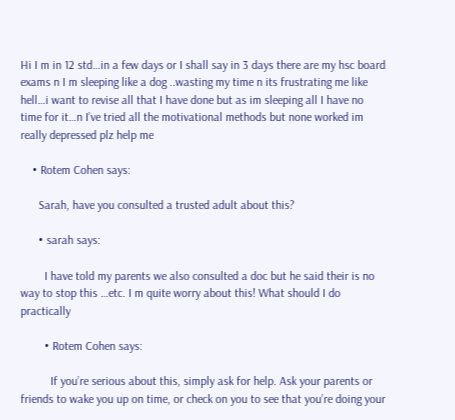Hi I m in 12 std…in a few days or I shall say in 3 days there are my hsc board exams n I m sleeping like a dog ..wasting my time n its frustrating me like hell…i want to revise all that I have done but as im sleeping all I have no time for it…n I’ve tried all the motivational methods but none worked im really depressed plz help me

    • Rotem Cohen says:

      Sarah, have you consulted a trusted adult about this?

      • sarah says:

        I have told my parents we also consulted a doc but he said their is no way to stop this …etc. I m quite worry about this! What should I do practically

        • Rotem Cohen says:

          If you’re serious about this, simply ask for help. Ask your parents or friends to wake you up on time, or check on you to see that you’re doing your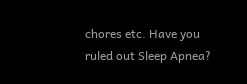chores etc. Have you ruled out Sleep Apnea?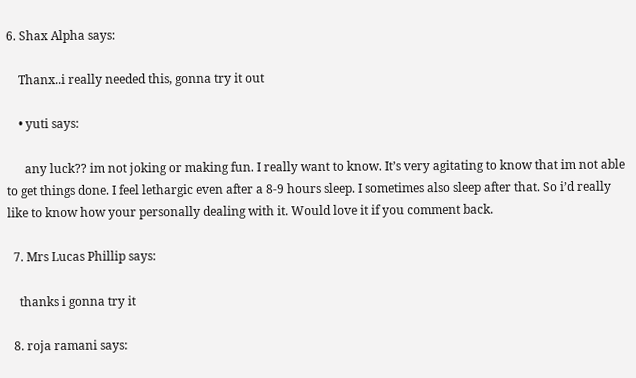6. Shax Alpha says:

    Thanx..i really needed this, gonna try it out

    • yuti says:

      any luck?? im not joking or making fun. I really want to know. It’s very agitating to know that im not able to get things done. I feel lethargic even after a 8-9 hours sleep. I sometimes also sleep after that. So i’d really like to know how your personally dealing with it. Would love it if you comment back.

  7. Mrs Lucas Phillip says:

    thanks i gonna try it

  8. roja ramani says: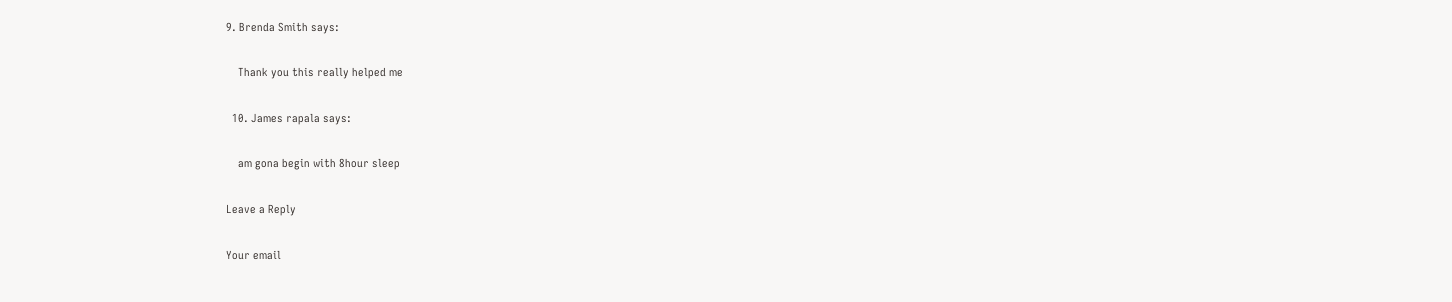9. Brenda Smith says:

    Thank you this really helped me

  10. James rapala says:

    am gona begin with 8hour sleep

Leave a Reply

Your email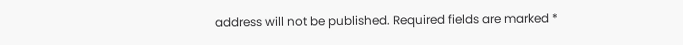address will not be published. Required fields are marked *